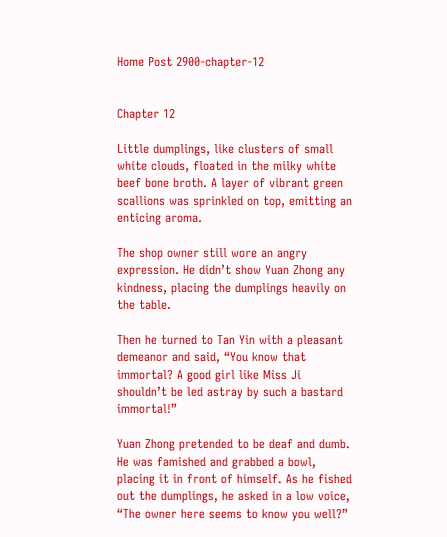Home Post 2900-chapter-12


Chapter 12

Little dumplings, like clusters of small white clouds, floated in the milky white beef bone broth. A layer of vibrant green scallions was sprinkled on top, emitting an enticing aroma.

The shop owner still wore an angry expression. He didn’t show Yuan Zhong any kindness, placing the dumplings heavily on the table.

Then he turned to Tan Yin with a pleasant demeanor and said, “You know that immortal? A good girl like Miss Ji shouldn’t be led astray by such a bastard immortal!”

Yuan Zhong pretended to be deaf and dumb. He was famished and grabbed a bowl, placing it in front of himself. As he fished out the dumplings, he asked in a low voice, “The owner here seems to know you well?”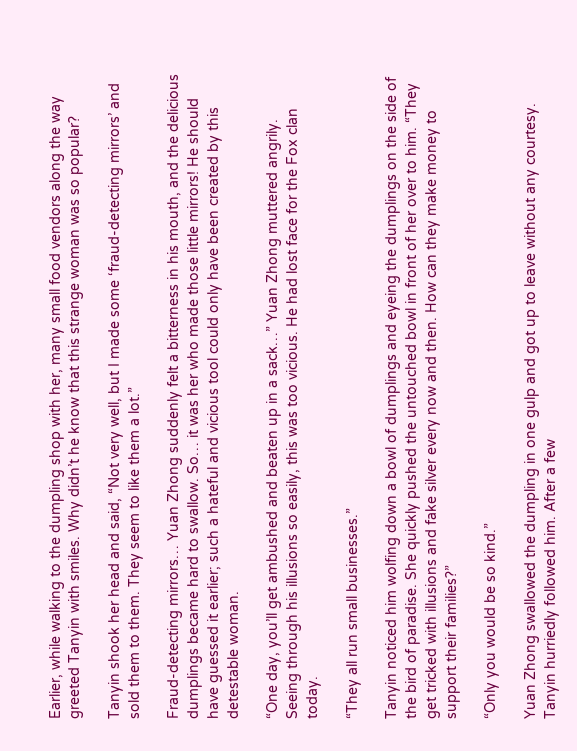Earlier, while walking to the dumpling shop with her, many small food vendors along the way greeted Tanyin with smiles. Why didn’t he know that this strange woman was so popular?

Tanyin shook her head and said, “Not very well, but I made some ‘fraud-detecting mirrors’ and sold them to them. They seem to like them a lot.”

Fraud-detecting mirrors… Yuan Zhong suddenly felt a bitterness in his mouth, and the delicious dumplings became hard to swallow. So… it was her who made those little mirrors! He should have guessed it earlier; such a hateful and vicious tool could only have been created by this detestable woman.

“One day, you’ll get ambushed and beaten up in a sack…” Yuan Zhong muttered angrily. Seeing through his illusions so easily, this was too vicious. He had lost face for the Fox clan today.

“They all run small businesses.”

Tanyin noticed him wolfing down a bowl of dumplings and eyeing the dumplings on the side of the bird of paradise. She quickly pushed the untouched bowl in front of her over to him. “They get tricked with illusions and fake silver every now and then. How can they make money to support their families?”

“Only you would be so kind.”

Yuan Zhong swallowed the dumpling in one gulp and got up to leave without any courtesy. Tanyin hurriedly followed him. After a few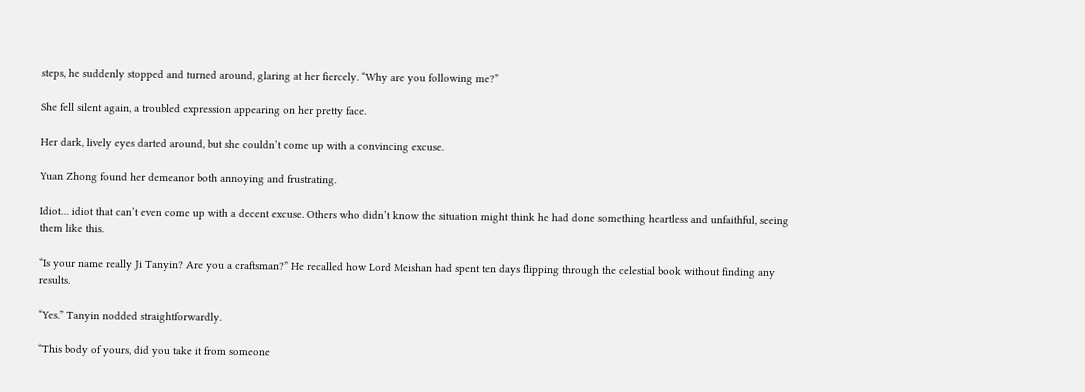steps, he suddenly stopped and turned around, glaring at her fiercely. “Why are you following me?”

She fell silent again, a troubled expression appearing on her pretty face.

Her dark, lively eyes darted around, but she couldn’t come up with a convincing excuse.

Yuan Zhong found her demeanor both annoying and frustrating.

Idiot… idiot that can’t even come up with a decent excuse. Others who didn’t know the situation might think he had done something heartless and unfaithful, seeing them like this.

“Is your name really Ji Tanyin? Are you a craftsman?” He recalled how Lord Meishan had spent ten days flipping through the celestial book without finding any results.

“Yes.” Tanyin nodded straightforwardly.

“This body of yours, did you take it from someone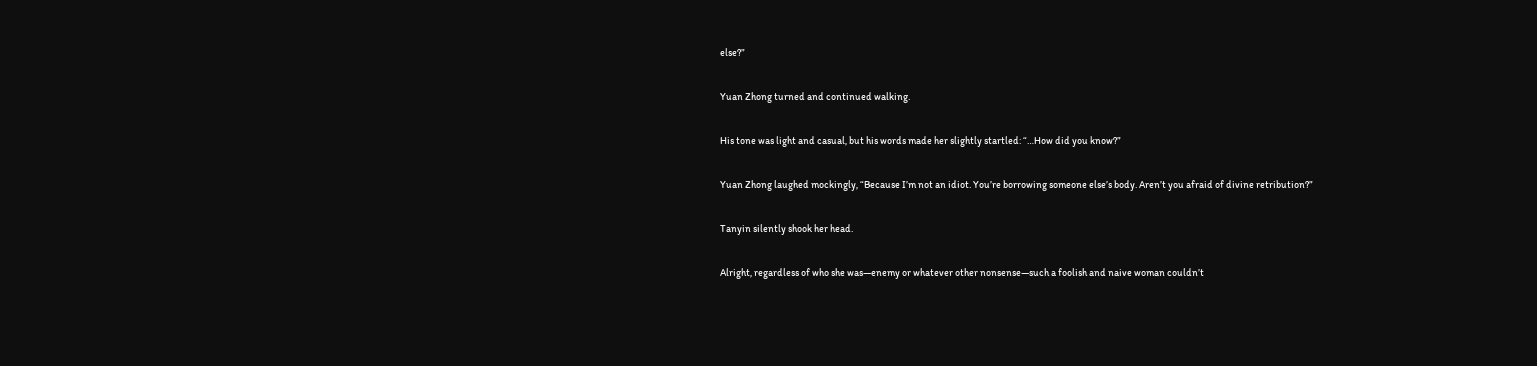else?”

Yuan Zhong turned and continued walking.

His tone was light and casual, but his words made her slightly startled: “…How did you know?”

Yuan Zhong laughed mockingly, “Because I’m not an idiot. You’re borrowing someone else’s body. Aren’t you afraid of divine retribution?”

Tanyin silently shook her head.

Alright, regardless of who she was—enemy or whatever other nonsense—such a foolish and naive woman couldn’t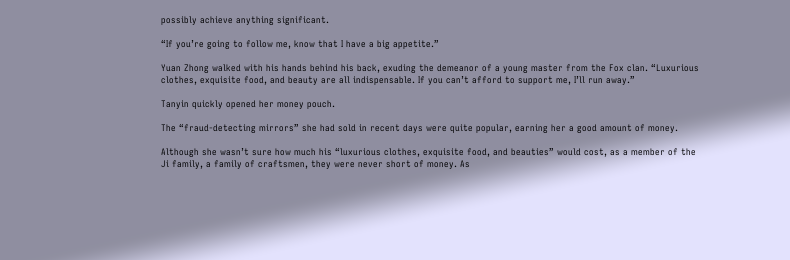possibly achieve anything significant.

“If you’re going to follow me, know that I have a big appetite.”

Yuan Zhong walked with his hands behind his back, exuding the demeanor of a young master from the Fox clan. “Luxurious clothes, exquisite food, and beauty are all indispensable. If you can’t afford to support me, I’ll run away.”

Tanyin quickly opened her money pouch.

The “fraud-detecting mirrors” she had sold in recent days were quite popular, earning her a good amount of money.

Although she wasn’t sure how much his “luxurious clothes, exquisite food, and beauties” would cost, as a member of the Ji family, a family of craftsmen, they were never short of money. As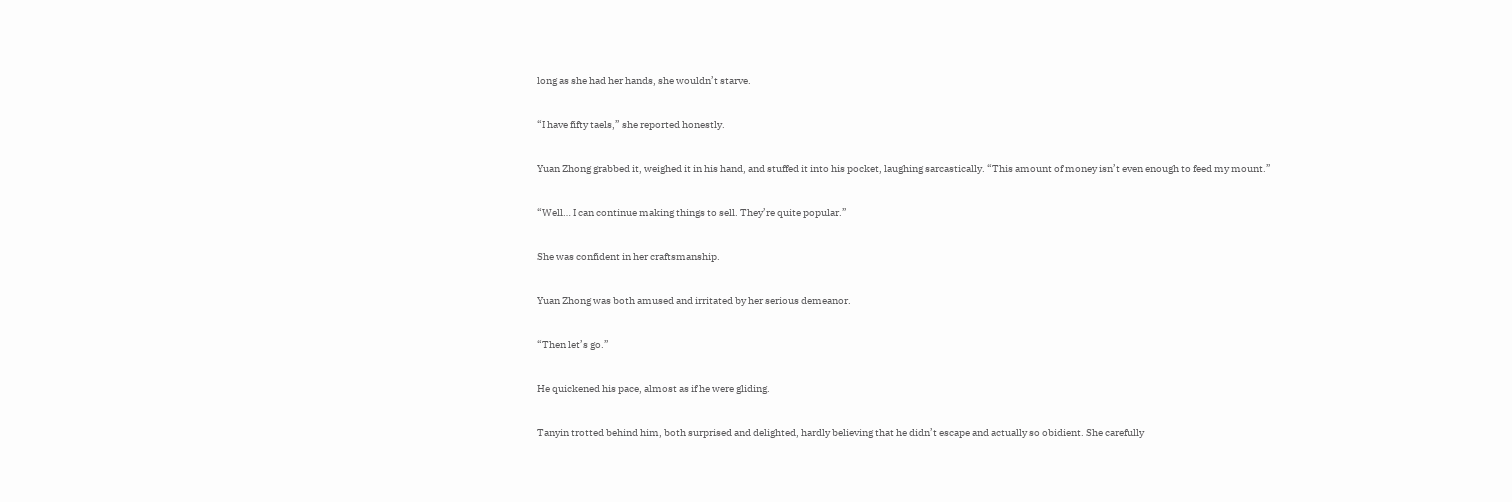long as she had her hands, she wouldn’t starve.

“I have fifty taels,” she reported honestly.

Yuan Zhong grabbed it, weighed it in his hand, and stuffed it into his pocket, laughing sarcastically. “This amount of money isn’t even enough to feed my mount.”

“Well… I can continue making things to sell. They’re quite popular.”

She was confident in her craftsmanship.

Yuan Zhong was both amused and irritated by her serious demeanor.

“Then let’s go.”

He quickened his pace, almost as if he were gliding.

Tanyin trotted behind him, both surprised and delighted, hardly believing that he didn’t escape and actually so obidient. She carefully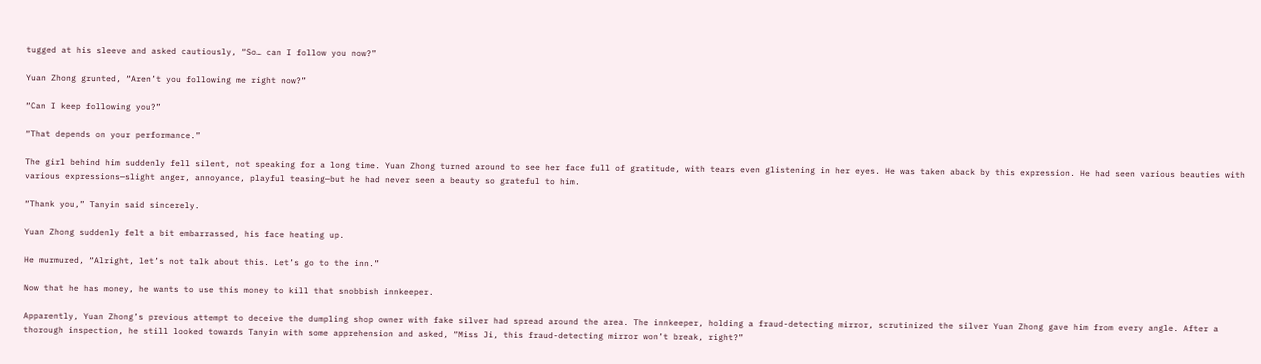tugged at his sleeve and asked cautiously, “So… can I follow you now?”

Yuan Zhong grunted, “Aren’t you following me right now?”

“Can I keep following you?”

“That depends on your performance.”

The girl behind him suddenly fell silent, not speaking for a long time. Yuan Zhong turned around to see her face full of gratitude, with tears even glistening in her eyes. He was taken aback by this expression. He had seen various beauties with various expressions—slight anger, annoyance, playful teasing—but he had never seen a beauty so grateful to him.

“Thank you,” Tanyin said sincerely.

Yuan Zhong suddenly felt a bit embarrassed, his face heating up.

He murmured, “Alright, let’s not talk about this. Let’s go to the inn.”

Now that he has money, he wants to use this money to kill that snobbish innkeeper.

Apparently, Yuan Zhong’s previous attempt to deceive the dumpling shop owner with fake silver had spread around the area. The innkeeper, holding a fraud-detecting mirror, scrutinized the silver Yuan Zhong gave him from every angle. After a thorough inspection, he still looked towards Tanyin with some apprehension and asked, “Miss Ji, this fraud-detecting mirror won’t break, right?”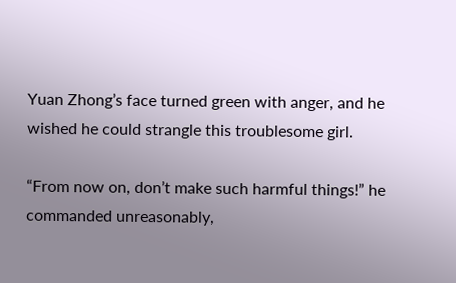Yuan Zhong’s face turned green with anger, and he wished he could strangle this troublesome girl.

“From now on, don’t make such harmful things!” he commanded unreasonably,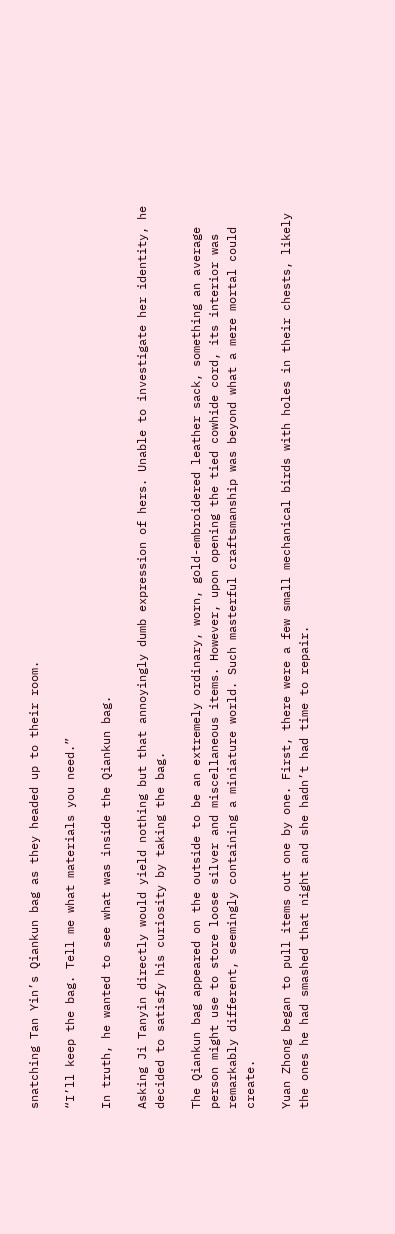snatching Tan Yin’s Qiankun bag as they headed up to their room.

“I’ll keep the bag. Tell me what materials you need.”

In truth, he wanted to see what was inside the Qiankun bag.

Asking Ji Tanyin directly would yield nothing but that annoyingly dumb expression of hers. Unable to investigate her identity, he decided to satisfy his curiosity by taking the bag.

The Qiankun bag appeared on the outside to be an extremely ordinary, worn, gold-embroidered leather sack, something an average person might use to store loose silver and miscellaneous items. However, upon opening the tied cowhide cord, its interior was remarkably different, seemingly containing a miniature world. Such masterful craftsmanship was beyond what a mere mortal could create.

Yuan Zhong began to pull items out one by one. First, there were a few small mechanical birds with holes in their chests, likely the ones he had smashed that night and she hadn’t had time to repair.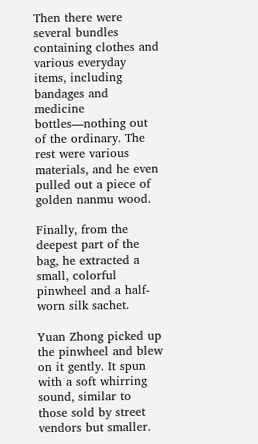Then there were several bundles containing clothes and various everyday items, including bandages and medicine bottles—nothing out of the ordinary. The rest were various materials, and he even pulled out a piece of golden nanmu wood.

Finally, from the deepest part of the bag, he extracted a small, colorful pinwheel and a half-worn silk sachet.

Yuan Zhong picked up the pinwheel and blew on it gently. It spun with a soft whirring sound, similar to those sold by street vendors but smaller.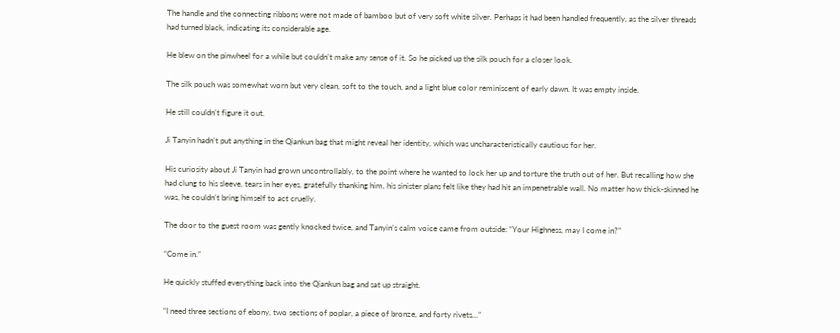The handle and the connecting ribbons were not made of bamboo but of very soft white silver. Perhaps it had been handled frequently, as the silver threads had turned black, indicating its considerable age.

He blew on the pinwheel for a while but couldn’t make any sense of it. So he picked up the silk pouch for a closer look.

The silk pouch was somewhat worn but very clean, soft to the touch, and a light blue color reminiscent of early dawn. It was empty inside.

He still couldn’t figure it out.

Ji Tanyin hadn’t put anything in the Qiankun bag that might reveal her identity, which was uncharacteristically cautious for her.

His curiosity about Ji Tanyin had grown uncontrollably, to the point where he wanted to lock her up and torture the truth out of her. But recalling how she had clung to his sleeve, tears in her eyes, gratefully thanking him, his sinister plans felt like they had hit an impenetrable wall. No matter how thick-skinned he was, he couldn’t bring himself to act cruelly.

The door to the guest room was gently knocked twice, and Tanyin’s calm voice came from outside: “Your Highness, may I come in?”

“Come in.”

He quickly stuffed everything back into the Qiankun bag and sat up straight.

“I need three sections of ebony, two sections of poplar, a piece of bronze, and forty rivets…”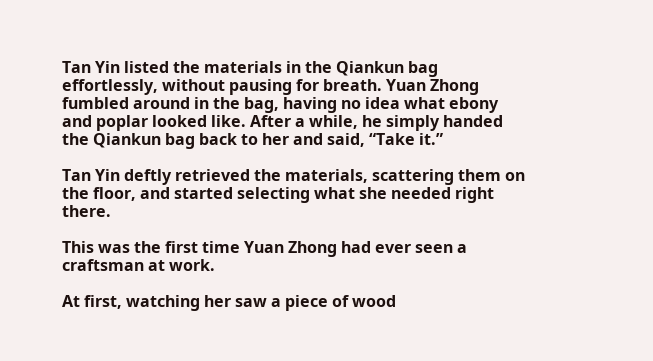Tan Yin listed the materials in the Qiankun bag effortlessly, without pausing for breath. Yuan Zhong fumbled around in the bag, having no idea what ebony and poplar looked like. After a while, he simply handed the Qiankun bag back to her and said, “Take it.”

Tan Yin deftly retrieved the materials, scattering them on the floor, and started selecting what she needed right there.

This was the first time Yuan Zhong had ever seen a craftsman at work.

At first, watching her saw a piece of wood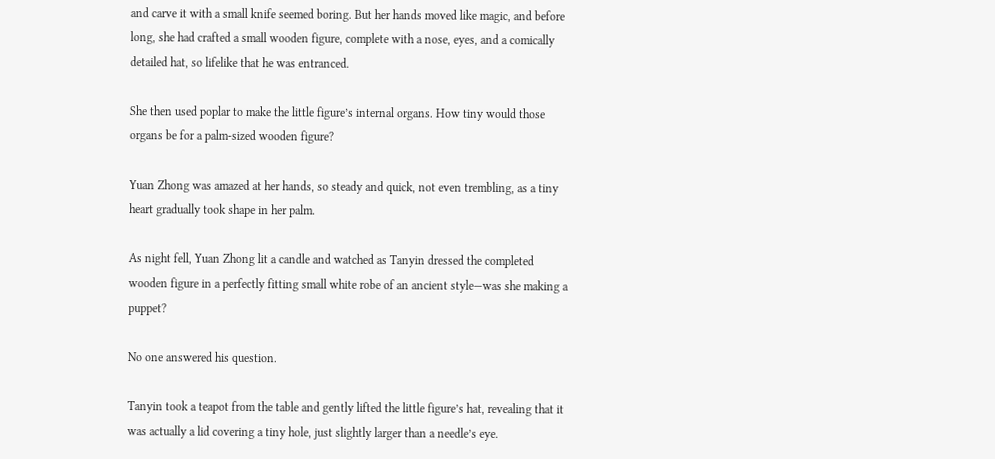and carve it with a small knife seemed boring. But her hands moved like magic, and before long, she had crafted a small wooden figure, complete with a nose, eyes, and a comically detailed hat, so lifelike that he was entranced.

She then used poplar to make the little figure’s internal organs. How tiny would those organs be for a palm-sized wooden figure?

Yuan Zhong was amazed at her hands, so steady and quick, not even trembling, as a tiny heart gradually took shape in her palm.

As night fell, Yuan Zhong lit a candle and watched as Tanyin dressed the completed wooden figure in a perfectly fitting small white robe of an ancient style—was she making a puppet?

No one answered his question.

Tanyin took a teapot from the table and gently lifted the little figure’s hat, revealing that it was actually a lid covering a tiny hole, just slightly larger than a needle’s eye.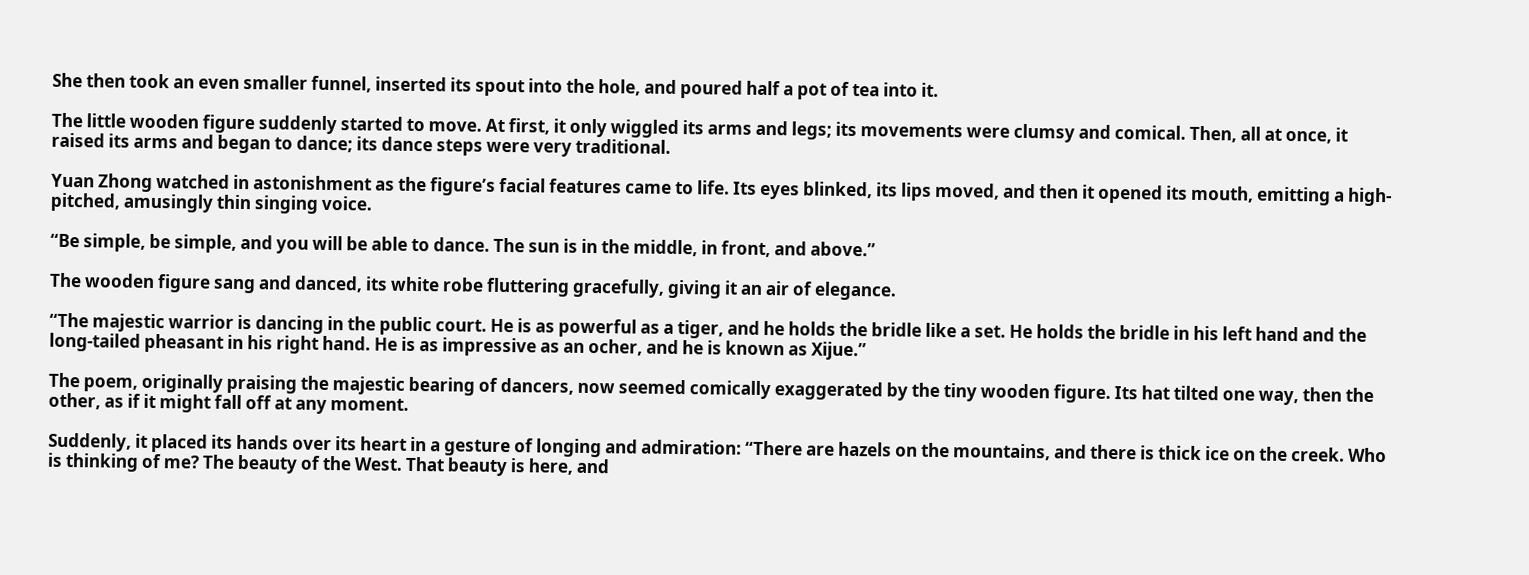She then took an even smaller funnel, inserted its spout into the hole, and poured half a pot of tea into it.

The little wooden figure suddenly started to move. At first, it only wiggled its arms and legs; its movements were clumsy and comical. Then, all at once, it raised its arms and began to dance; its dance steps were very traditional.

Yuan Zhong watched in astonishment as the figure’s facial features came to life. Its eyes blinked, its lips moved, and then it opened its mouth, emitting a high-pitched, amusingly thin singing voice.

“Be simple, be simple, and you will be able to dance. The sun is in the middle, in front, and above.”

The wooden figure sang and danced, its white robe fluttering gracefully, giving it an air of elegance.

“The majestic warrior is dancing in the public court. He is as powerful as a tiger, and he holds the bridle like a set. He holds the bridle in his left hand and the long-tailed pheasant in his right hand. He is as impressive as an ocher, and he is known as Xijue.”

The poem, originally praising the majestic bearing of dancers, now seemed comically exaggerated by the tiny wooden figure. Its hat tilted one way, then the other, as if it might fall off at any moment.

Suddenly, it placed its hands over its heart in a gesture of longing and admiration: “There are hazels on the mountains, and there is thick ice on the creek. Who is thinking of me? The beauty of the West. That beauty is here, and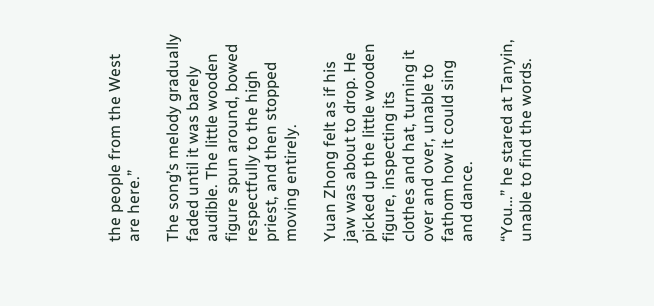the people from the West are here.”

The song’s melody gradually faded until it was barely audible. The little wooden figure spun around, bowed respectfully to the high priest, and then stopped moving entirely.

Yuan Zhong felt as if his jaw was about to drop. He picked up the little wooden figure, inspecting its clothes and hat, turning it over and over, unable to fathom how it could sing and dance.

“You…” he stared at Tanyin, unable to find the words.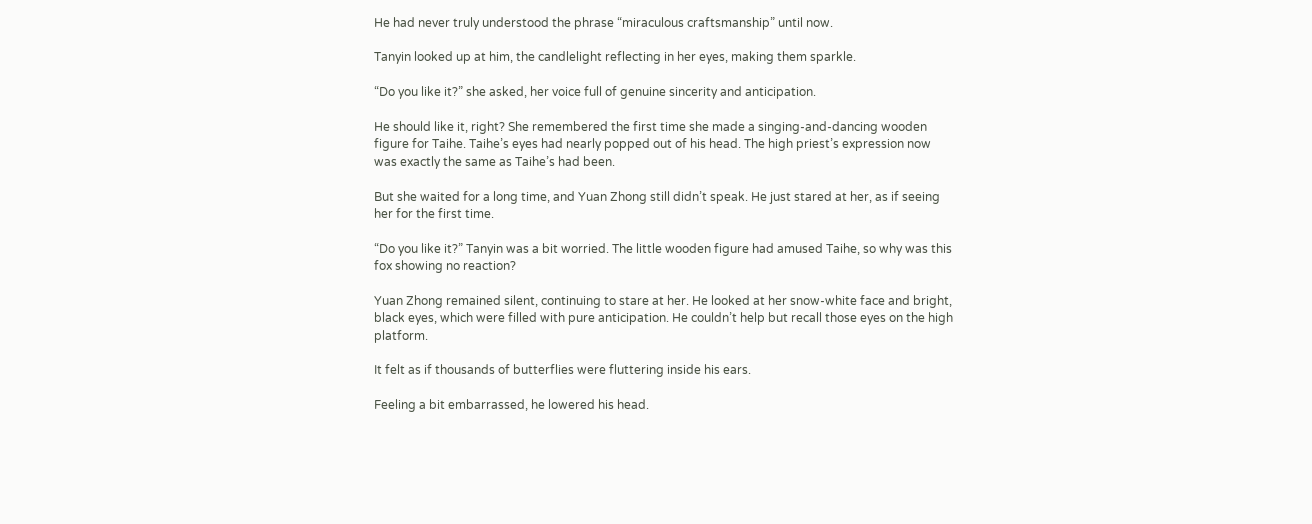He had never truly understood the phrase “miraculous craftsmanship” until now.

Tanyin looked up at him, the candlelight reflecting in her eyes, making them sparkle.

“Do you like it?” she asked, her voice full of genuine sincerity and anticipation.

He should like it, right? She remembered the first time she made a singing-and-dancing wooden figure for Taihe. Taihe’s eyes had nearly popped out of his head. The high priest’s expression now was exactly the same as Taihe’s had been.

But she waited for a long time, and Yuan Zhong still didn’t speak. He just stared at her, as if seeing her for the first time.

“Do you like it?” Tanyin was a bit worried. The little wooden figure had amused Taihe, so why was this fox showing no reaction?

Yuan Zhong remained silent, continuing to stare at her. He looked at her snow-white face and bright, black eyes, which were filled with pure anticipation. He couldn’t help but recall those eyes on the high platform.

It felt as if thousands of butterflies were fluttering inside his ears.

Feeling a bit embarrassed, he lowered his head.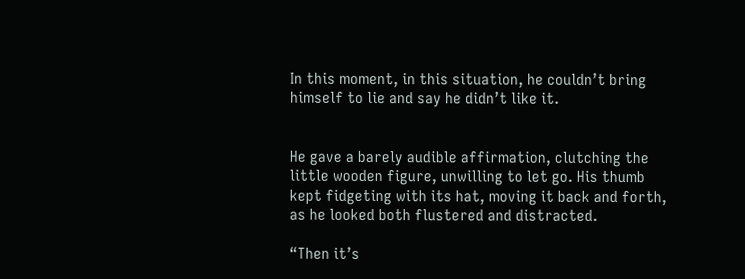In this moment, in this situation, he couldn’t bring himself to lie and say he didn’t like it.


He gave a barely audible affirmation, clutching the little wooden figure, unwilling to let go. His thumb kept fidgeting with its hat, moving it back and forth, as he looked both flustered and distracted.

“Then it’s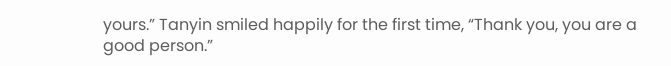yours.” Tanyin smiled happily for the first time, “Thank you, you are a good person.”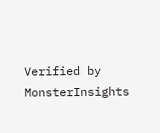Verified by MonsterInsights